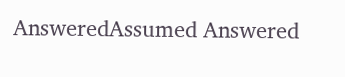AnsweredAssumed Answered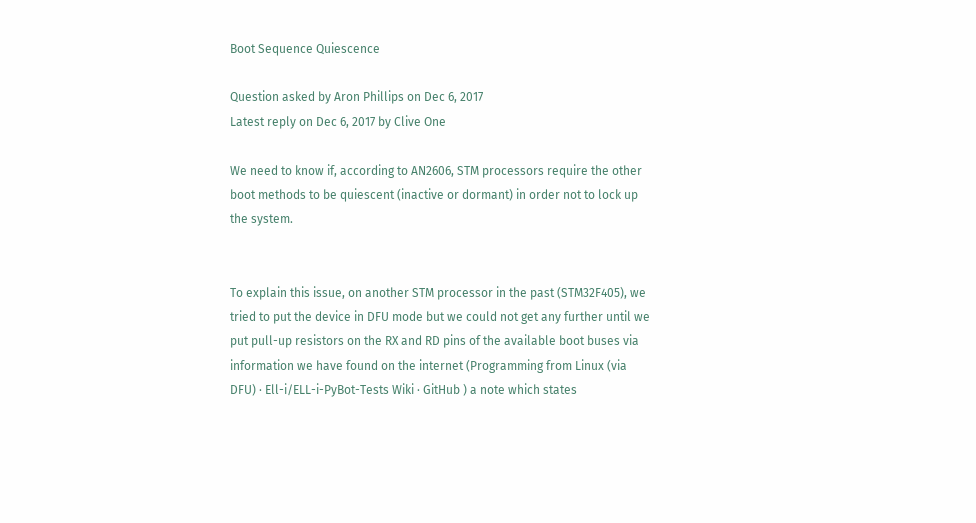Boot Sequence Quiescence

Question asked by Aron Phillips on Dec 6, 2017
Latest reply on Dec 6, 2017 by Clive One

We need to know if, according to AN2606, STM processors require the other boot methods to be quiescent (inactive or dormant) in order not to lock up the system.


To explain this issue, on another STM processor in the past (STM32F405), we tried to put the device in DFU mode but we could not get any further until we put pull-up resistors on the RX and RD pins of the available boot buses via information we have found on the internet (Programming from Linux (via DFU) · Ell-i/ELL-i-PyBot-Tests Wiki · GitHub ) a note which states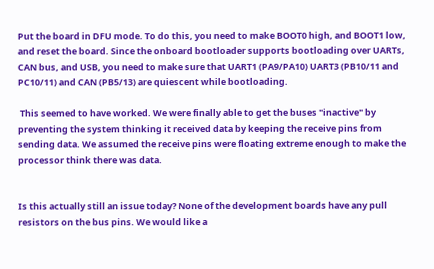Put the board in DFU mode. To do this, you need to make BOOT0 high, and BOOT1 low, and reset the board. Since the onboard bootloader supports bootloading over UARTs, CAN bus, and USB, you need to make sure that UART1 (PA9/PA10) UART3 (PB10/11 and PC10/11) and CAN (PB5/13) are quiescent while bootloading.

 This seemed to have worked. We were finally able to get the buses "inactive" by preventing the system thinking it received data by keeping the receive pins from sending data. We assumed the receive pins were floating extreme enough to make the processor think there was data.


Is this actually still an issue today? None of the development boards have any pull resistors on the bus pins. We would like a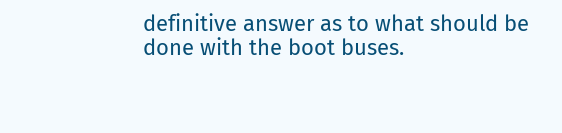definitive answer as to what should be done with the boot buses.